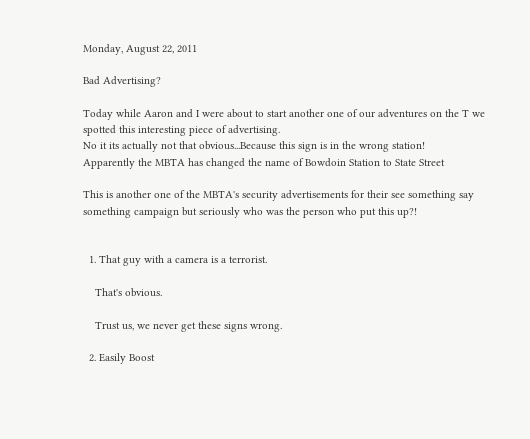Monday, August 22, 2011

Bad Advertising?

Today while Aaron and I were about to start another one of our adventures on the T we spotted this interesting piece of advertising.
No it its actually not that obvious...Because this sign is in the wrong station!
Apparently the MBTA has changed the name of Bowdoin Station to State Street

This is another one of the MBTA's security advertisements for their see something say something campaign but seriously who was the person who put this up?!


  1. That guy with a camera is a terrorist.

    That's obvious.

    Trust us, we never get these signs wrong.

  2. Easily Boost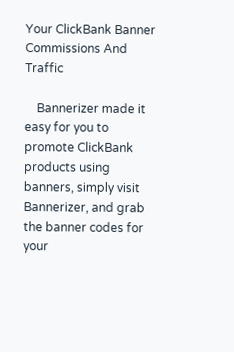Your ClickBank Banner Commissions And Traffic

    Bannerizer made it easy for you to promote ClickBank products using banners, simply visit Bannerizer, and grab the banner codes for your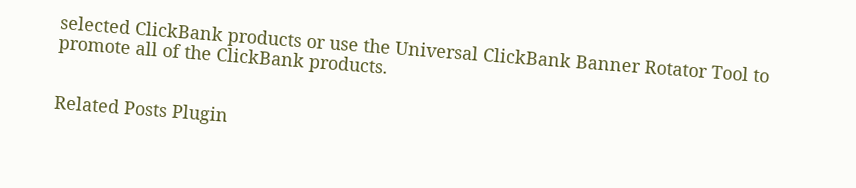selected ClickBank products or use the Universal ClickBank Banner Rotator Tool to promote all of the ClickBank products.


Related Posts Plugin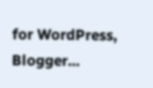for WordPress, Blogger...